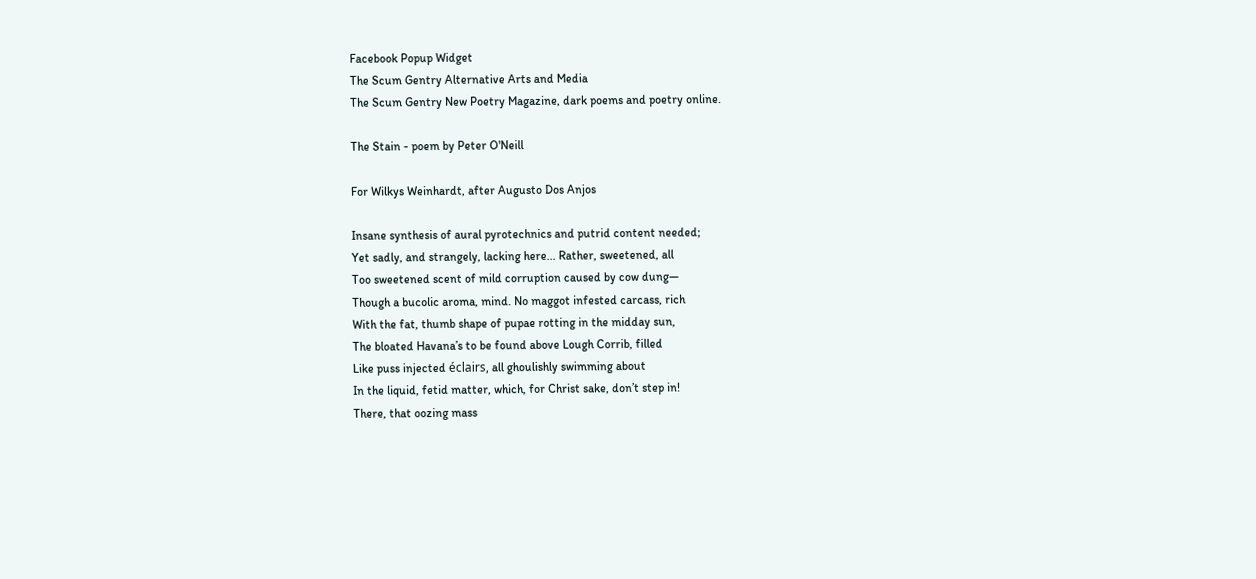Facebook Popup Widget
The Scum Gentry Alternative Arts and Media
The Scum Gentry New Poetry Magazine, dark poems and poetry online.

The Stain - poem by Peter O'Neill

For Wilkys Weinhardt, after Augusto Dos Anjos

Insane synthesis of aural pyrotechnics and putrid content needed;
Yet sadly, and strangely, lacking here... Rather, sweetened, all
Too sweetened scent of mild corruption caused by cow dung—
Though a bucolic aroma, mind. No maggot infested carcass, rich
With the fat, thumb shape of pupae rotting in the midday sun,
The bloated Havana’s to be found above Lough Corrib, filled
Like puss injected éclairs, all ghoulishly swimming about
In the liquid, fetid matter, which, for Christ sake, don’t step in!
There, that oozing mass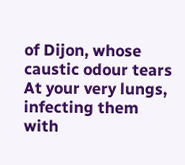of Dijon, whose caustic odour tears
At your very lungs, infecting them with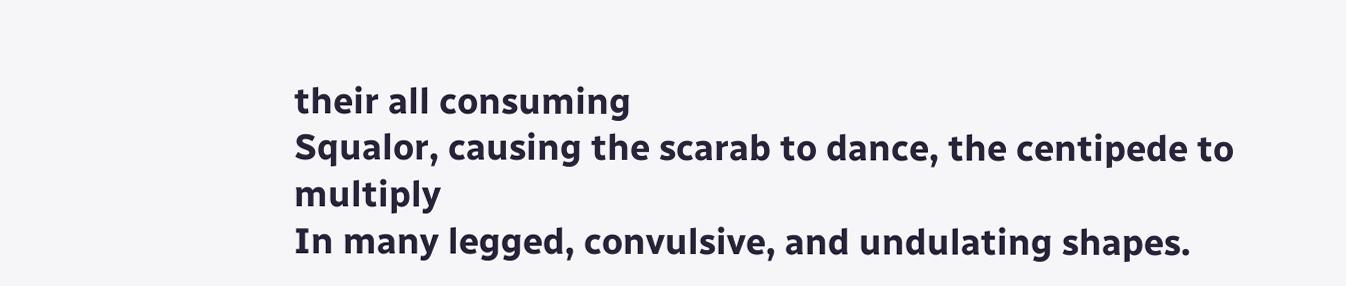their all consuming
Squalor, causing the scarab to dance, the centipede to multiply
In many legged, convulsive, and undulating shapes.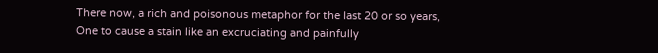There now, a rich and poisonous metaphor for the last 20 or so years,
One to cause a stain like an excruciating and painfully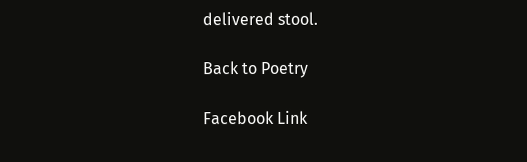delivered stool.

Back to Poetry

Facebook Link